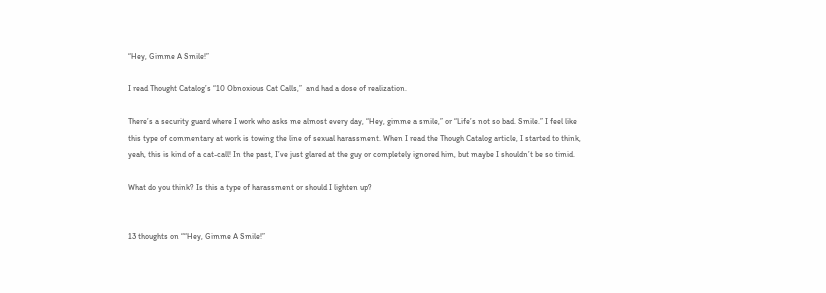“Hey, Gimme A Smile!”

I read Thought Catalog’s “10 Obnoxious Cat Calls,”  and had a dose of realization.

There’s a security guard where I work who asks me almost every day, “Hey, gimme a smile,” or “Life’s not so bad. Smile.” I feel like this type of commentary at work is towing the line of sexual harassment. When I read the Though Catalog article, I started to think, yeah, this is kind of a cat-call! In the past, I’ve just glared at the guy or completely ignored him, but maybe I shouldn’t be so timid.

What do you think? Is this a type of harassment or should I lighten up?


13 thoughts on ““Hey, Gimme A Smile!”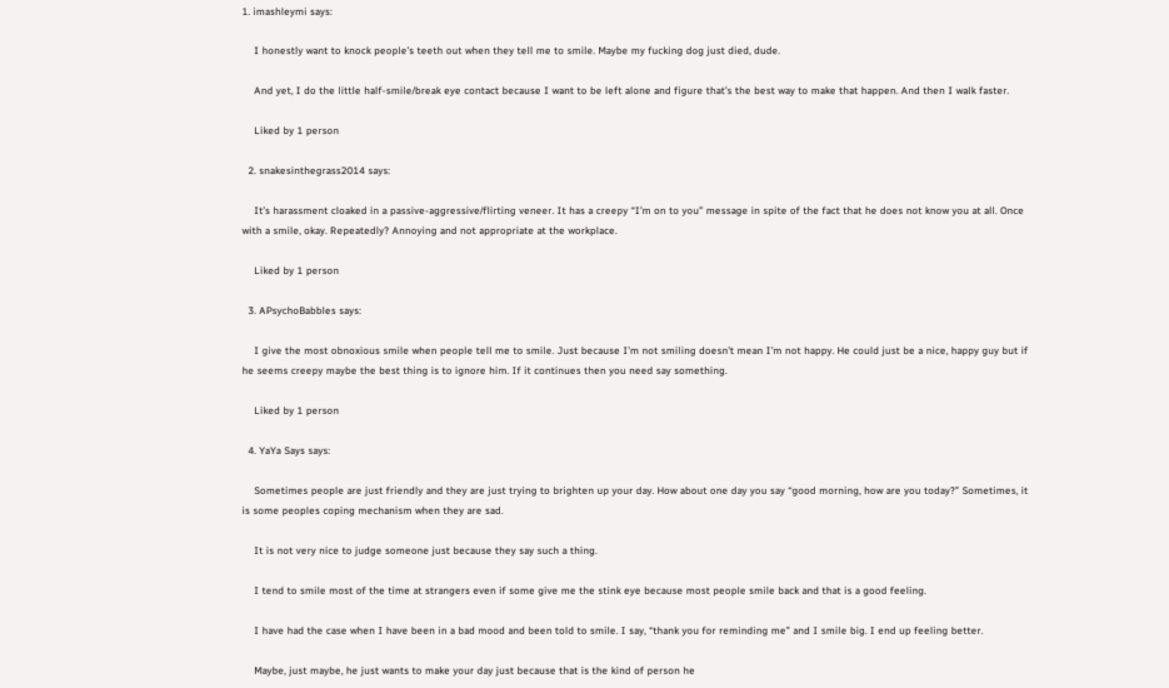1. imashleymi says:

    I honestly want to knock people’s teeth out when they tell me to smile. Maybe my fucking dog just died, dude.

    And yet, I do the little half-smile/break eye contact because I want to be left alone and figure that’s the best way to make that happen. And then I walk faster.

    Liked by 1 person

  2. snakesinthegrass2014 says:

    It’s harassment cloaked in a passive-aggressive/flirting veneer. It has a creepy “I’m on to you” message in spite of the fact that he does not know you at all. Once with a smile, okay. Repeatedly? Annoying and not appropriate at the workplace.

    Liked by 1 person

  3. APsychoBabbles says:

    I give the most obnoxious smile when people tell me to smile. Just because I’m not smiling doesn’t mean I’m not happy. He could just be a nice, happy guy but if he seems creepy maybe the best thing is to ignore him. If it continues then you need say something.

    Liked by 1 person

  4. YaYa Says says:

    Sometimes people are just friendly and they are just trying to brighten up your day. How about one day you say “good morning, how are you today?” Sometimes, it is some peoples coping mechanism when they are sad.

    It is not very nice to judge someone just because they say such a thing.

    I tend to smile most of the time at strangers even if some give me the stink eye because most people smile back and that is a good feeling.

    I have had the case when I have been in a bad mood and been told to smile. I say, “thank you for reminding me” and I smile big. I end up feeling better.

    Maybe, just maybe, he just wants to make your day just because that is the kind of person he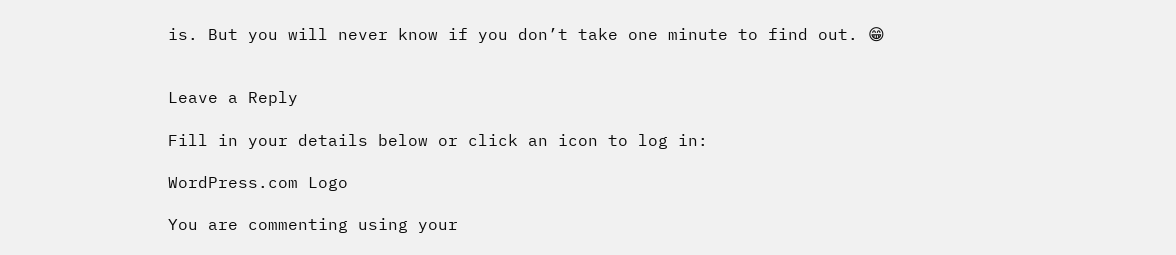is. But you will never know if you don’t take one minute to find out. 😁


Leave a Reply

Fill in your details below or click an icon to log in:

WordPress.com Logo

You are commenting using your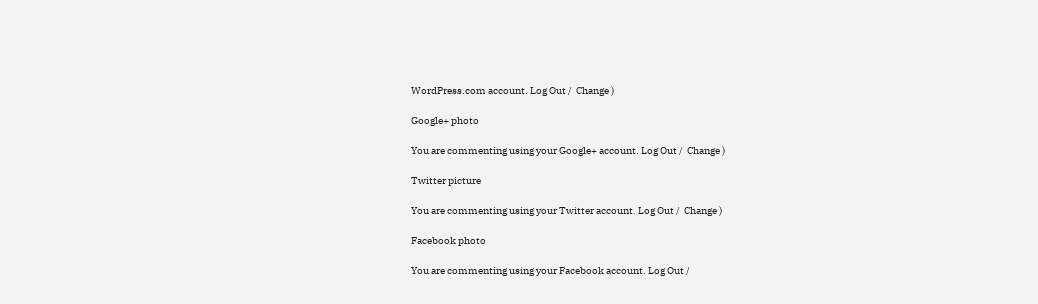WordPress.com account. Log Out /  Change )

Google+ photo

You are commenting using your Google+ account. Log Out /  Change )

Twitter picture

You are commenting using your Twitter account. Log Out /  Change )

Facebook photo

You are commenting using your Facebook account. Log Out /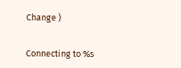Change )


Connecting to %s